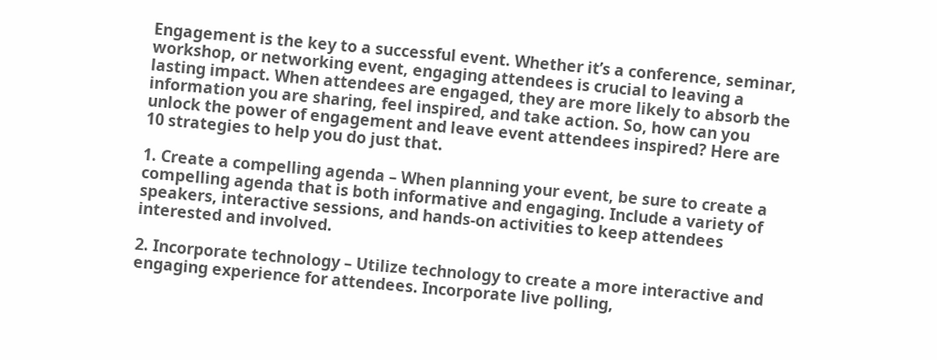Engagement is the key to a successful event. Whether it’s a conference, seminar, workshop, or networking event, engaging attendees is crucial to leaving a lasting impact. When attendees are engaged, they are more likely to absorb the information you are sharing, feel inspired, and take action. So, how can you unlock the power of engagement and leave event attendees inspired? Here are 10 strategies to help you do just that.

1. Create a compelling agenda – When planning your event, be sure to create a compelling agenda that is both informative and engaging. Include a variety of speakers, interactive sessions, and hands-on activities to keep attendees interested and involved.

2. Incorporate technology – Utilize technology to create a more interactive and engaging experience for attendees. Incorporate live polling,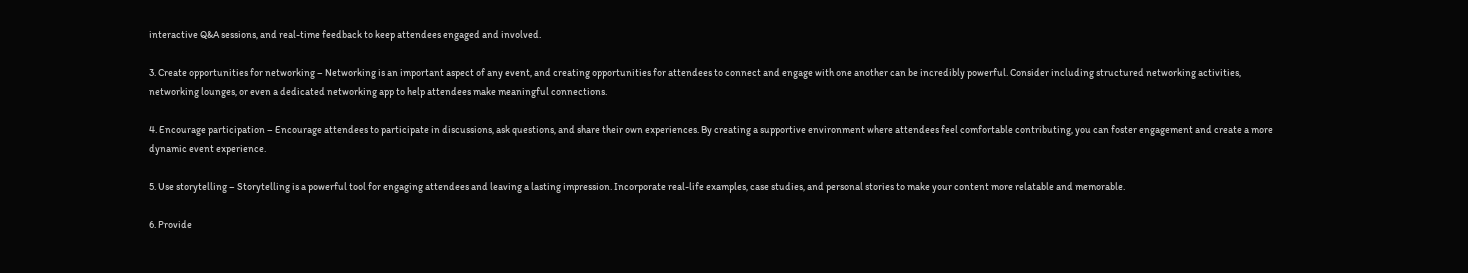interactive Q&A sessions, and real-time feedback to keep attendees engaged and involved.

3. Create opportunities for networking – Networking is an important aspect of any event, and creating opportunities for attendees to connect and engage with one another can be incredibly powerful. Consider including structured networking activities, networking lounges, or even a dedicated networking app to help attendees make meaningful connections.

4. Encourage participation – Encourage attendees to participate in discussions, ask questions, and share their own experiences. By creating a supportive environment where attendees feel comfortable contributing, you can foster engagement and create a more dynamic event experience.

5. Use storytelling – Storytelling is a powerful tool for engaging attendees and leaving a lasting impression. Incorporate real-life examples, case studies, and personal stories to make your content more relatable and memorable.

6. Provide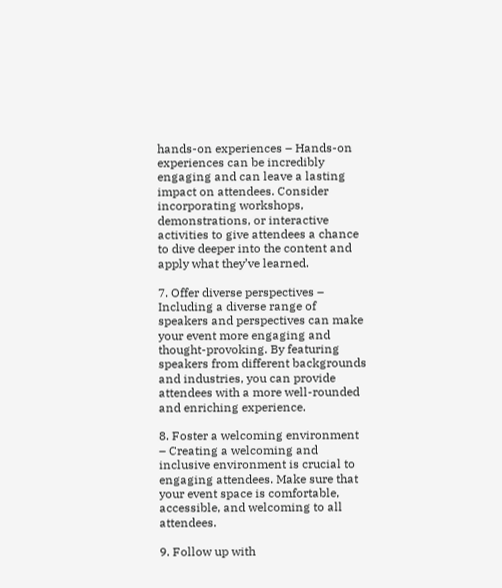hands-on experiences – Hands-on experiences can be incredibly engaging and can leave a lasting impact on attendees. Consider incorporating workshops, demonstrations, or interactive activities to give attendees a chance to dive deeper into the content and apply what they’ve learned.

7. Offer diverse perspectives – Including a diverse range of speakers and perspectives can make your event more engaging and thought-provoking. By featuring speakers from different backgrounds and industries, you can provide attendees with a more well-rounded and enriching experience.

8. Foster a welcoming environment – Creating a welcoming and inclusive environment is crucial to engaging attendees. Make sure that your event space is comfortable, accessible, and welcoming to all attendees.

9. Follow up with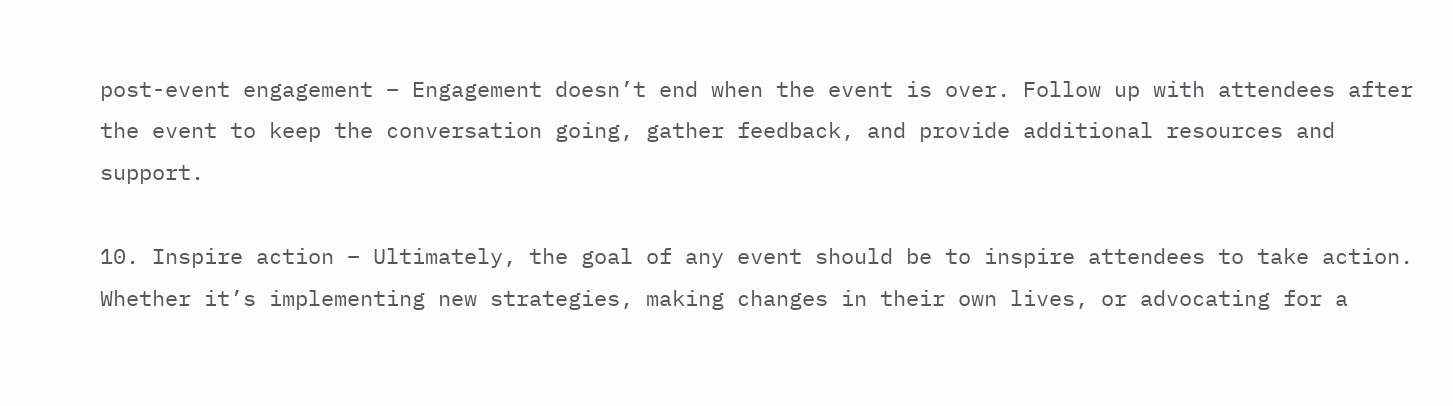post-event engagement – Engagement doesn’t end when the event is over. Follow up with attendees after the event to keep the conversation going, gather feedback, and provide additional resources and support.

10. Inspire action – Ultimately, the goal of any event should be to inspire attendees to take action. Whether it’s implementing new strategies, making changes in their own lives, or advocating for a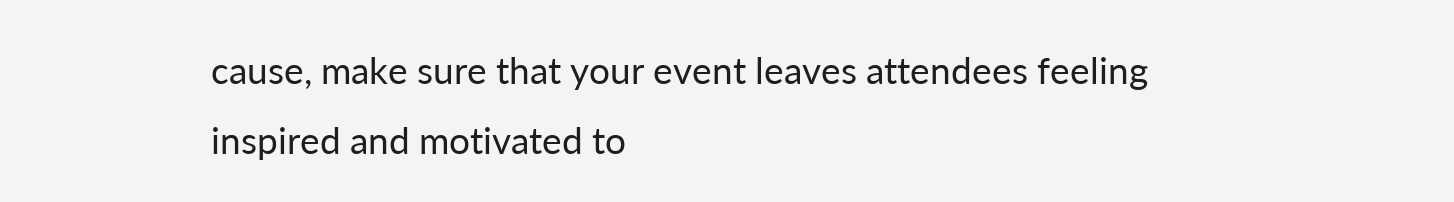cause, make sure that your event leaves attendees feeling inspired and motivated to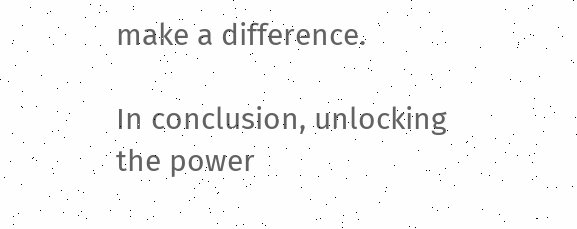make a difference.

In conclusion, unlocking the power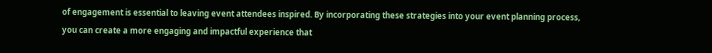of engagement is essential to leaving event attendees inspired. By incorporating these strategies into your event planning process, you can create a more engaging and impactful experience that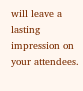will leave a lasting impression on your attendees.